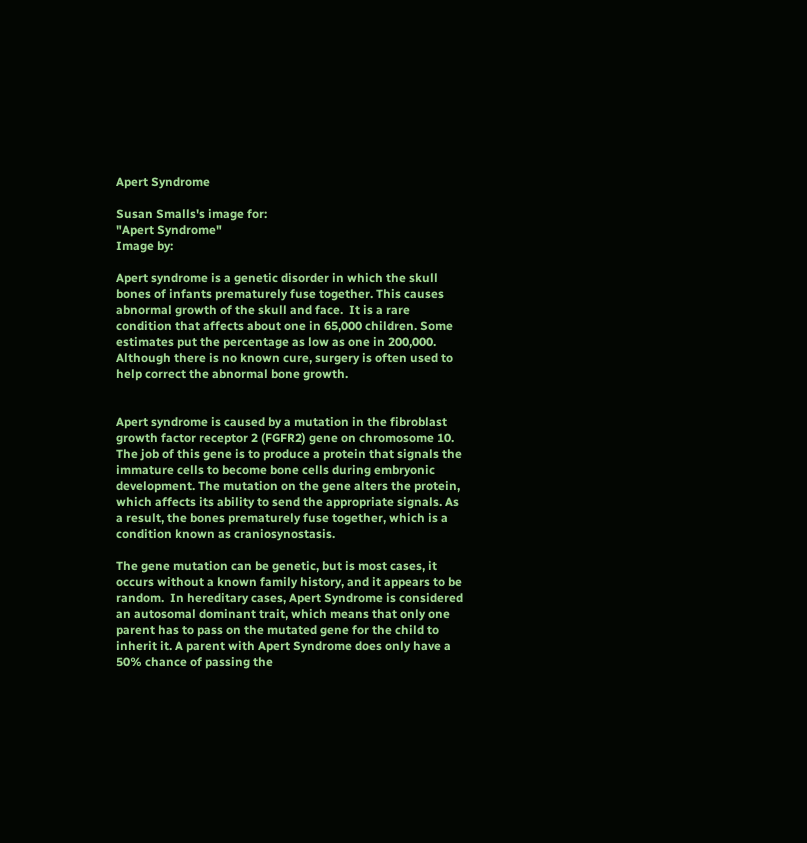Apert Syndrome

Susan Smalls's image for:
"Apert Syndrome"
Image by:

Apert syndrome is a genetic disorder in which the skull bones of infants prematurely fuse together. This causes abnormal growth of the skull and face.  It is a rare condition that affects about one in 65,000 children. Some estimates put the percentage as low as one in 200,000. Although there is no known cure, surgery is often used to help correct the abnormal bone growth.


Apert syndrome is caused by a mutation in the fibroblast growth factor receptor 2 (FGFR2) gene on chromosome 10. The job of this gene is to produce a protein that signals the immature cells to become bone cells during embryonic development. The mutation on the gene alters the protein, which affects its ability to send the appropriate signals. As a result, the bones prematurely fuse together, which is a condition known as craniosynostasis.

The gene mutation can be genetic, but is most cases, it occurs without a known family history, and it appears to be random.  In hereditary cases, Apert Syndrome is considered an autosomal dominant trait, which means that only one parent has to pass on the mutated gene for the child to inherit it. A parent with Apert Syndrome does only have a 50% chance of passing the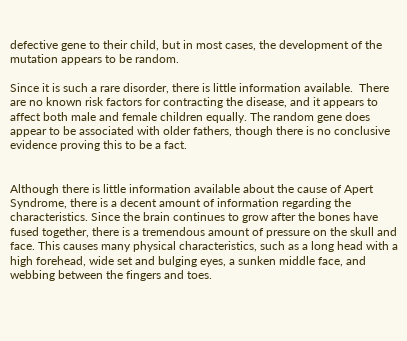defective gene to their child, but in most cases, the development of the mutation appears to be random.

Since it is such a rare disorder, there is little information available.  There are no known risk factors for contracting the disease, and it appears to affect both male and female children equally. The random gene does appear to be associated with older fathers, though there is no conclusive evidence proving this to be a fact.


Although there is little information available about the cause of Apert Syndrome, there is a decent amount of information regarding the characteristics. Since the brain continues to grow after the bones have fused together, there is a tremendous amount of pressure on the skull and face. This causes many physical characteristics, such as a long head with a high forehead, wide set and bulging eyes, a sunken middle face, and webbing between the fingers and toes.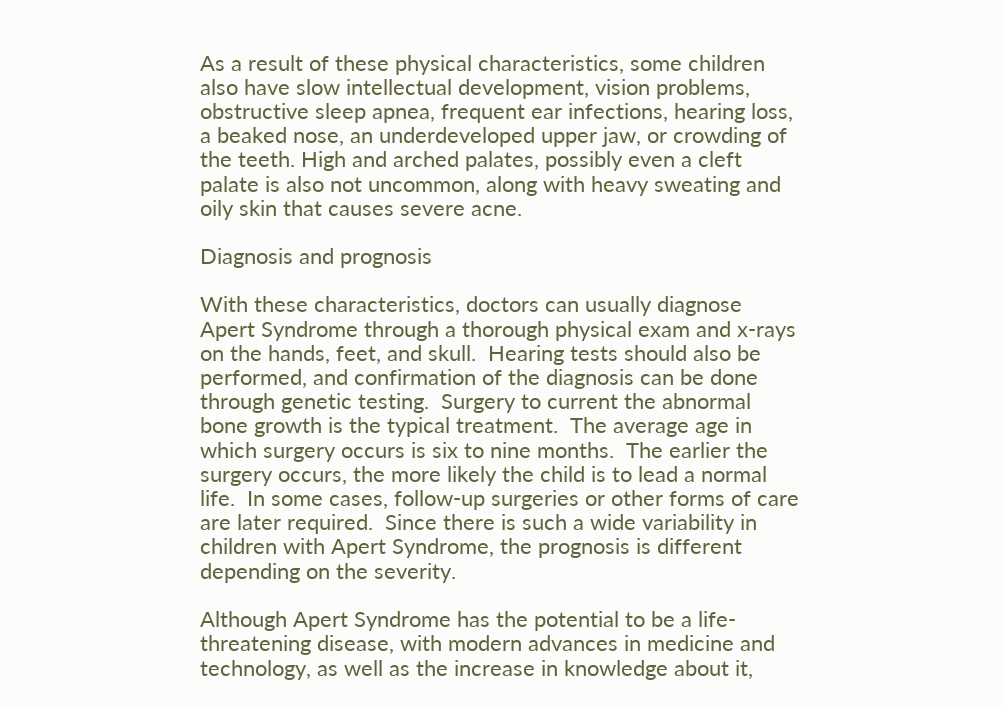As a result of these physical characteristics, some children also have slow intellectual development, vision problems, obstructive sleep apnea, frequent ear infections, hearing loss, a beaked nose, an underdeveloped upper jaw, or crowding of the teeth. High and arched palates, possibly even a cleft palate is also not uncommon, along with heavy sweating and oily skin that causes severe acne.

Diagnosis and prognosis

With these characteristics, doctors can usually diagnose Apert Syndrome through a thorough physical exam and x-rays on the hands, feet, and skull.  Hearing tests should also be performed, and confirmation of the diagnosis can be done through genetic testing.  Surgery to current the abnormal bone growth is the typical treatment.  The average age in which surgery occurs is six to nine months.  The earlier the surgery occurs, the more likely the child is to lead a normal life.  In some cases, follow-up surgeries or other forms of care are later required.  Since there is such a wide variability in children with Apert Syndrome, the prognosis is different depending on the severity.

Although Apert Syndrome has the potential to be a life-threatening disease, with modern advances in medicine and technology, as well as the increase in knowledge about it,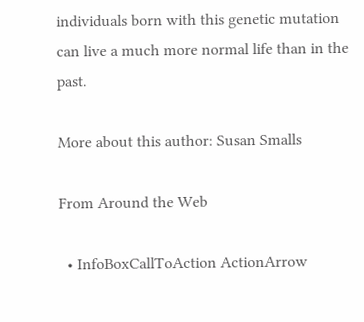individuals born with this genetic mutation can live a much more normal life than in the past.

More about this author: Susan Smalls

From Around the Web

  • InfoBoxCallToAction ActionArrow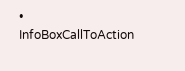• InfoBoxCallToAction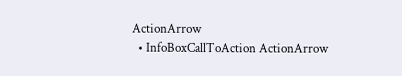ActionArrow
  • InfoBoxCallToAction ActionArrow